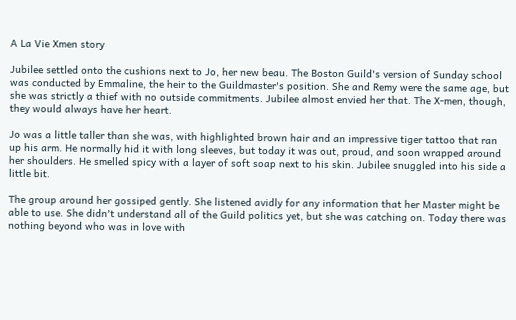A La Vie Xmen story

Jubilee settled onto the cushions next to Jo, her new beau. The Boston Guild's version of Sunday school was conducted by Emmaline, the heir to the Guildmaster's position. She and Remy were the same age, but she was strictly a thief with no outside commitments. Jubilee almost envied her that. The X-men, though, they would always have her heart.

Jo was a little taller than she was, with highlighted brown hair and an impressive tiger tattoo that ran up his arm. He normally hid it with long sleeves, but today it was out, proud, and soon wrapped around her shoulders. He smelled spicy with a layer of soft soap next to his skin. Jubilee snuggled into his side a little bit.

The group around her gossiped gently. She listened avidly for any information that her Master might be able to use. She didn't understand all of the Guild politics yet, but she was catching on. Today there was nothing beyond who was in love with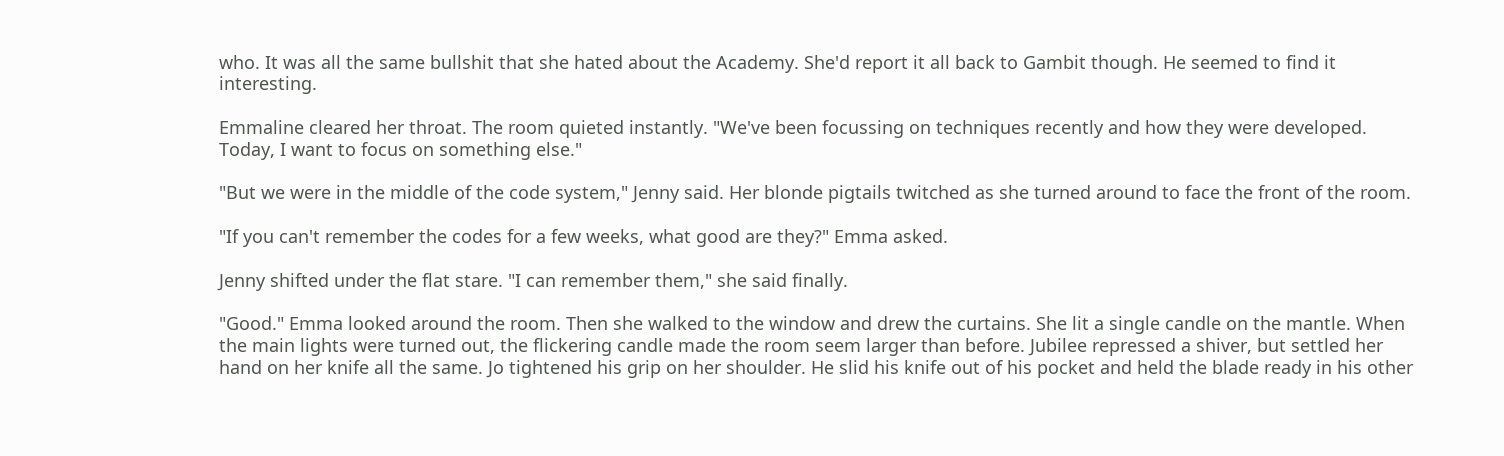who. It was all the same bullshit that she hated about the Academy. She'd report it all back to Gambit though. He seemed to find it interesting.

Emmaline cleared her throat. The room quieted instantly. "We've been focussing on techniques recently and how they were developed. Today, I want to focus on something else."

"But we were in the middle of the code system," Jenny said. Her blonde pigtails twitched as she turned around to face the front of the room.

"If you can't remember the codes for a few weeks, what good are they?" Emma asked.

Jenny shifted under the flat stare. "I can remember them," she said finally.

"Good." Emma looked around the room. Then she walked to the window and drew the curtains. She lit a single candle on the mantle. When the main lights were turned out, the flickering candle made the room seem larger than before. Jubilee repressed a shiver, but settled her hand on her knife all the same. Jo tightened his grip on her shoulder. He slid his knife out of his pocket and held the blade ready in his other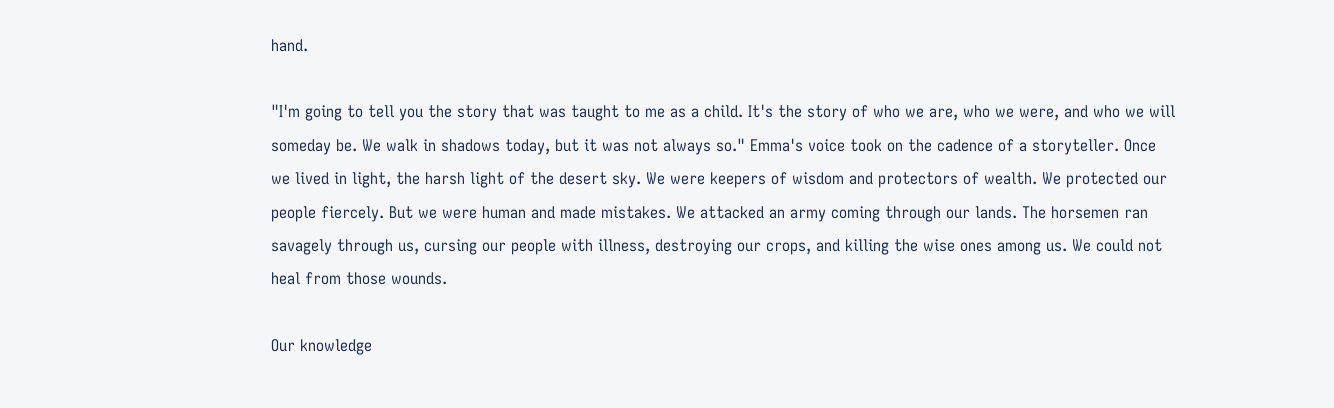hand.

"I'm going to tell you the story that was taught to me as a child. It's the story of who we are, who we were, and who we will someday be. We walk in shadows today, but it was not always so." Emma's voice took on the cadence of a storyteller. Once we lived in light, the harsh light of the desert sky. We were keepers of wisdom and protectors of wealth. We protected our people fiercely. But we were human and made mistakes. We attacked an army coming through our lands. The horsemen ran savagely through us, cursing our people with illness, destroying our crops, and killing the wise ones among us. We could not heal from those wounds.

Our knowledge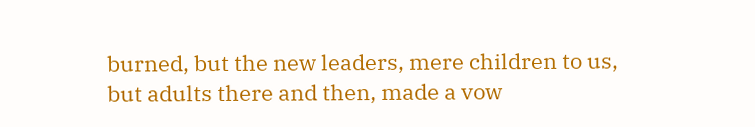burned, but the new leaders, mere children to us, but adults there and then, made a vow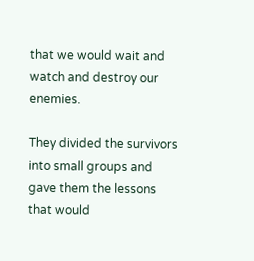that we would wait and watch and destroy our enemies.

They divided the survivors into small groups and gave them the lessons that would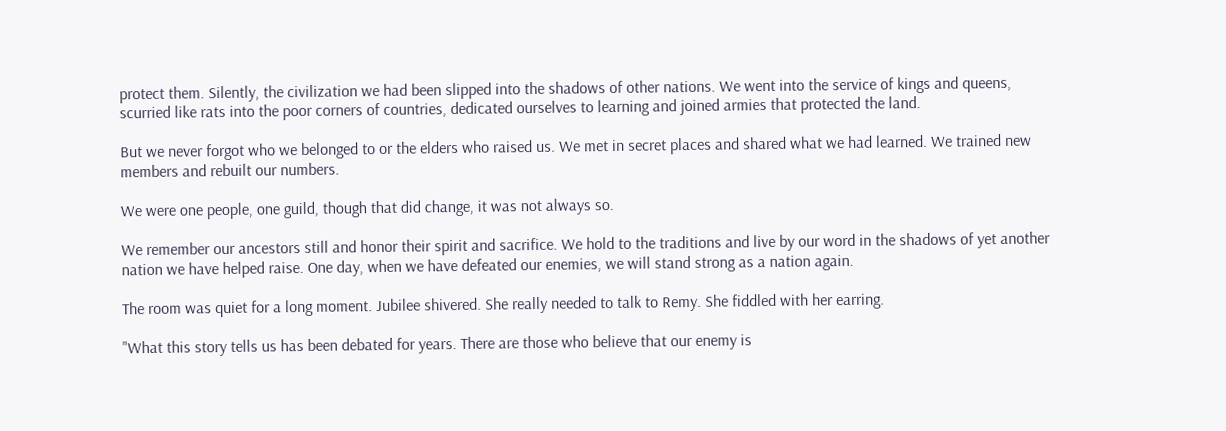protect them. Silently, the civilization we had been slipped into the shadows of other nations. We went into the service of kings and queens, scurried like rats into the poor corners of countries, dedicated ourselves to learning and joined armies that protected the land.

But we never forgot who we belonged to or the elders who raised us. We met in secret places and shared what we had learned. We trained new members and rebuilt our numbers.

We were one people, one guild, though that did change, it was not always so.

We remember our ancestors still and honor their spirit and sacrifice. We hold to the traditions and live by our word in the shadows of yet another nation we have helped raise. One day, when we have defeated our enemies, we will stand strong as a nation again.

The room was quiet for a long moment. Jubilee shivered. She really needed to talk to Remy. She fiddled with her earring.

"What this story tells us has been debated for years. There are those who believe that our enemy is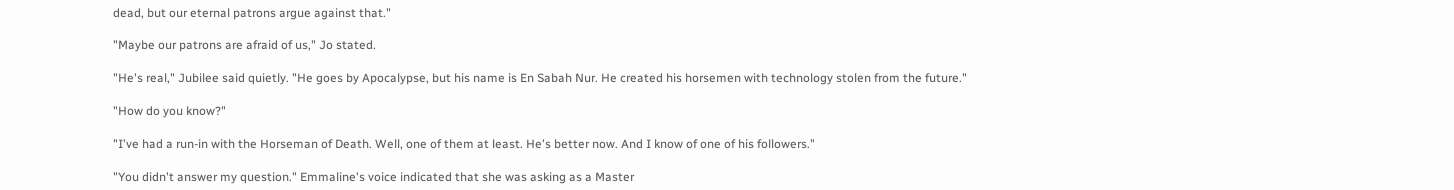dead, but our eternal patrons argue against that."

"Maybe our patrons are afraid of us," Jo stated.

"He's real," Jubilee said quietly. "He goes by Apocalypse, but his name is En Sabah Nur. He created his horsemen with technology stolen from the future."

"How do you know?"

"I've had a run-in with the Horseman of Death. Well, one of them at least. He's better now. And I know of one of his followers."

"You didn't answer my question." Emmaline's voice indicated that she was asking as a Master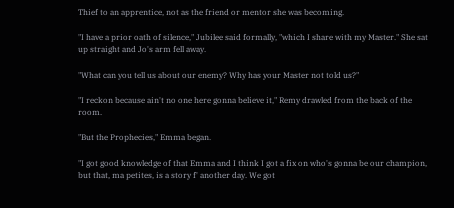Thief to an apprentice, not as the friend or mentor she was becoming.

"I have a prior oath of silence," Jubilee said formally, "which I share with my Master." She sat up straight and Jo's arm fell away.

"What can you tell us about our enemy? Why has your Master not told us?"

"I reckon because ain't no one here gonna believe it," Remy drawled from the back of the room.

"But the Prophecies," Emma began.

"I got good knowledge of that Emma and I think I got a fix on who's gonna be our champion, but that, ma petites, is a story f' another day. We got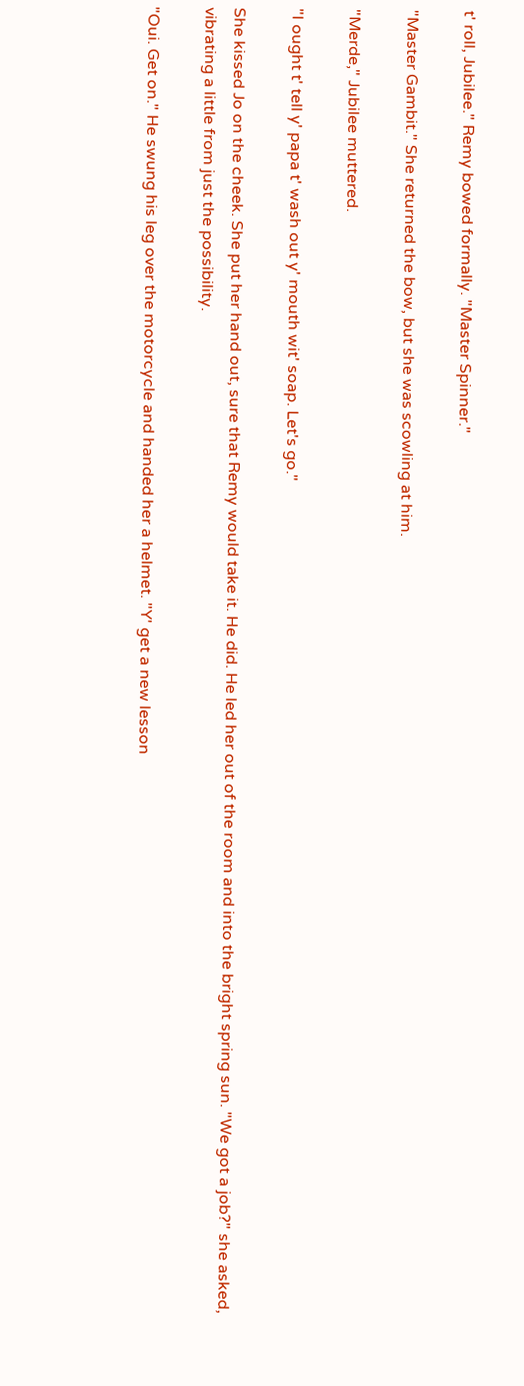t' roll, Jubilee." Remy bowed formally. "Master Spinner."

"Master Gambit." She returned the bow, but she was scowling at him.

"Merde," Jubilee muttered.

"I ought t' tell y' papa t' wash out y' mouth wit' soap. Let's go."

She kissed Jo on the cheek. She put her hand out, sure that Remy would take it. He did. He led her out of the room and into the bright spring sun. "We got a job?" she asked, vibrating a little from just the possibility.

"Oui. Get on." He swung his leg over the motorcycle and handed her a helmet. "Y' get a new lesson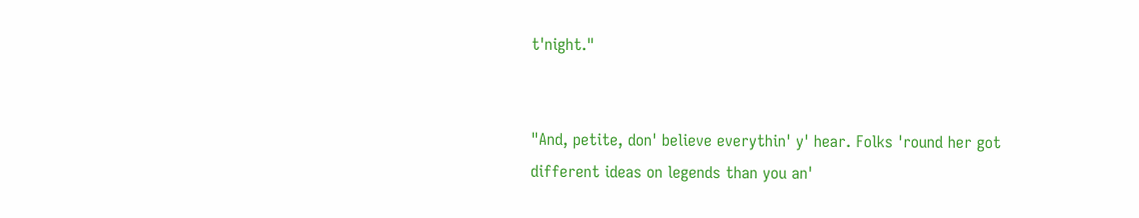t'night."


"And, petite, don' believe everythin' y' hear. Folks 'round her got different ideas on legends than you an'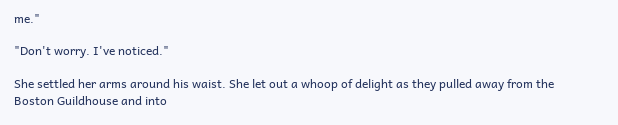me."

"Don't worry. I've noticed."

She settled her arms around his waist. She let out a whoop of delight as they pulled away from the Boston Guildhouse and into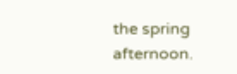the spring afternoon.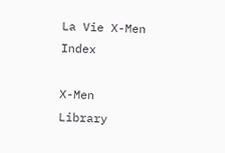La Vie X-Men Index

X-Men Library